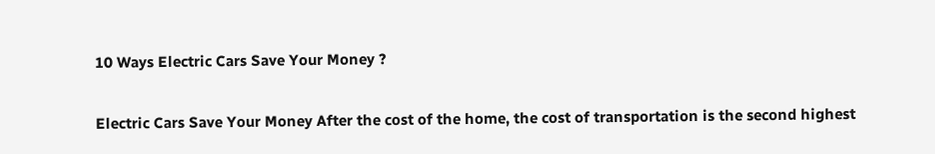10 Ways Electric Cars Save Your Money ?

Electric Cars Save Your Money After the cost of the home, the cost of transportation is the second highest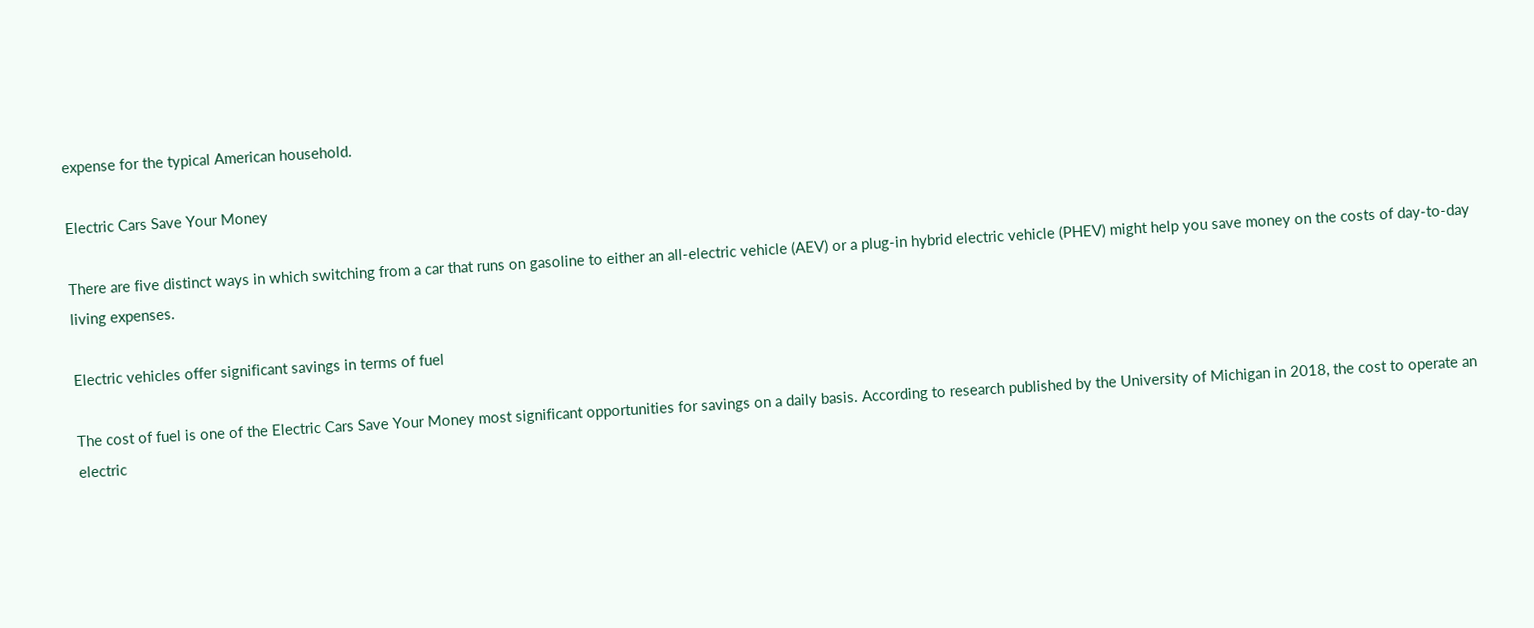expense for the typical American household.

Electric Cars Save Your Money

There are five distinct ways in which switching from a car that runs on gasoline to either an all-electric vehicle (AEV) or a plug-in hybrid electric vehicle (PHEV) might help you save money on the costs of day-to-day living expenses.

Electric vehicles offer significant savings in terms of fuel

The cost of fuel is one of the Electric Cars Save Your Money most significant opportunities for savings on a daily basis. According to research published by the University of Michigan in 2018, the cost to operate an electric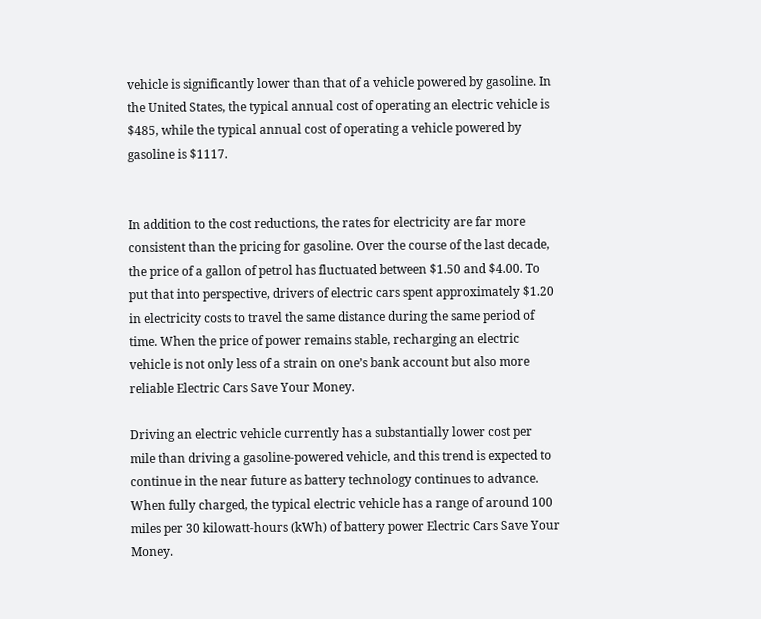vehicle is significantly lower than that of a vehicle powered by gasoline. In the United States, the typical annual cost of operating an electric vehicle is $485, while the typical annual cost of operating a vehicle powered by gasoline is $1117.


In addition to the cost reductions, the rates for electricity are far more consistent than the pricing for gasoline. Over the course of the last decade, the price of a gallon of petrol has fluctuated between $1.50 and $4.00. To put that into perspective, drivers of electric cars spent approximately $1.20 in electricity costs to travel the same distance during the same period of time. When the price of power remains stable, recharging an electric vehicle is not only less of a strain on one’s bank account but also more reliable Electric Cars Save Your Money.

Driving an electric vehicle currently has a substantially lower cost per mile than driving a gasoline-powered vehicle, and this trend is expected to continue in the near future as battery technology continues to advance. When fully charged, the typical electric vehicle has a range of around 100 miles per 30 kilowatt-hours (kWh) of battery power Electric Cars Save Your Money.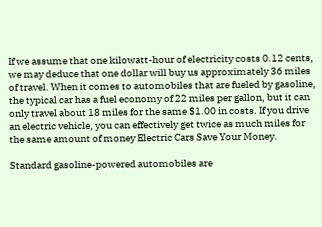If we assume that one kilowatt-hour of electricity costs 0.12 cents, we may deduce that one dollar will buy us approximately 36 miles of travel. When it comes to automobiles that are fueled by gasoline, the typical car has a fuel economy of 22 miles per gallon, but it can only travel about 18 miles for the same $1.00 in costs. If you drive an electric vehicle, you can effectively get twice as much miles for the same amount of money Electric Cars Save Your Money.

Standard gasoline-powered automobiles are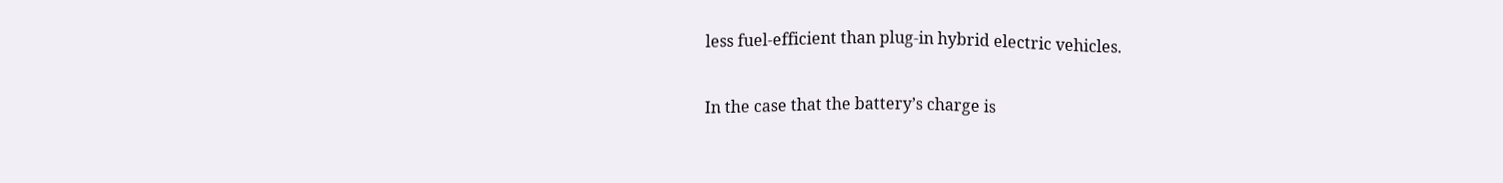less fuel-efficient than plug-in hybrid electric vehicles.

In the case that the battery’s charge is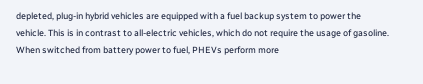depleted, plug-in hybrid vehicles are equipped with a fuel backup system to power the vehicle. This is in contrast to all-electric vehicles, which do not require the usage of gasoline. When switched from battery power to fuel, PHEVs perform more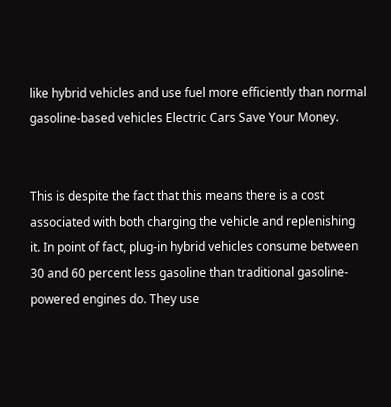like hybrid vehicles and use fuel more efficiently than normal gasoline-based vehicles Electric Cars Save Your Money.


This is despite the fact that this means there is a cost associated with both charging the vehicle and replenishing it. In point of fact, plug-in hybrid vehicles consume between 30 and 60 percent less gasoline than traditional gasoline-powered engines do. They use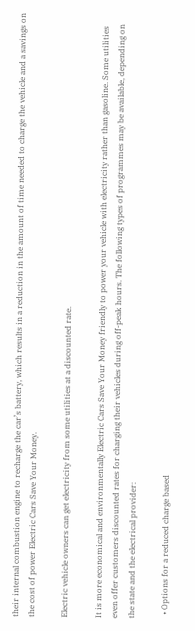their internal combustion engine to recharge the car’s battery, which results in a reduction in the amount of time needed to charge the vehicle and a savings on the cost of power Electric Cars Save Your Money.

Electric vehicle owners can get electricity from some utilities at a discounted rate.

It is more economical and environmentally Electric Cars Save Your Money friendly to power your vehicle with electricity rather than gasoline. Some utilities even offer customers discounted rates for charging their vehicles during off-peak hours. The following types of programmes may be available, depending on the state and the electrical provider:

  • Options for a reduced charge based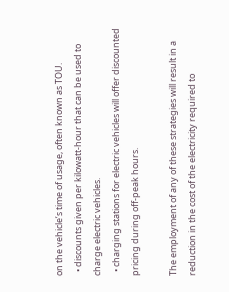on the vehicle’s time of usage, often known as TOU.
  • discounts given per kilowatt-hour that can be used to charge electric vehicles.
  • charging stations for electric vehicles will offer discounted pricing during off-peak hours.

The employment of any of these strategies will result in a reduction in the cost of the electricity required to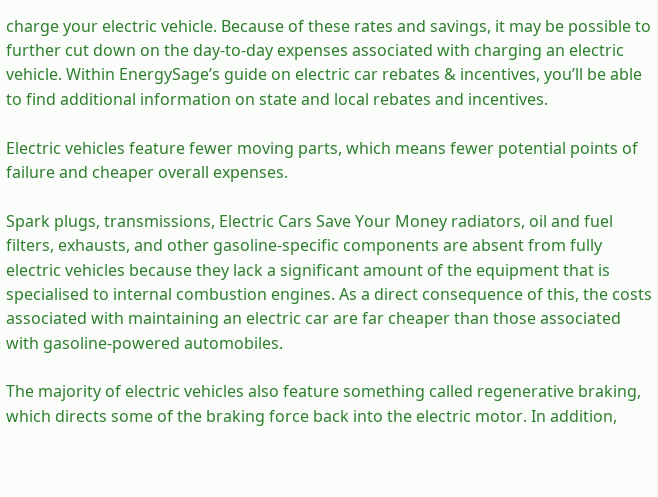charge your electric vehicle. Because of these rates and savings, it may be possible to further cut down on the day-to-day expenses associated with charging an electric vehicle. Within EnergySage’s guide on electric car rebates & incentives, you’ll be able to find additional information on state and local rebates and incentives.

Electric vehicles feature fewer moving parts, which means fewer potential points of failure and cheaper overall expenses.

Spark plugs, transmissions, Electric Cars Save Your Money radiators, oil and fuel filters, exhausts, and other gasoline-specific components are absent from fully electric vehicles because they lack a significant amount of the equipment that is specialised to internal combustion engines. As a direct consequence of this, the costs associated with maintaining an electric car are far cheaper than those associated with gasoline-powered automobiles.

The majority of electric vehicles also feature something called regenerative braking, which directs some of the braking force back into the electric motor. In addition,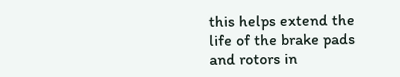this helps extend the life of the brake pads and rotors in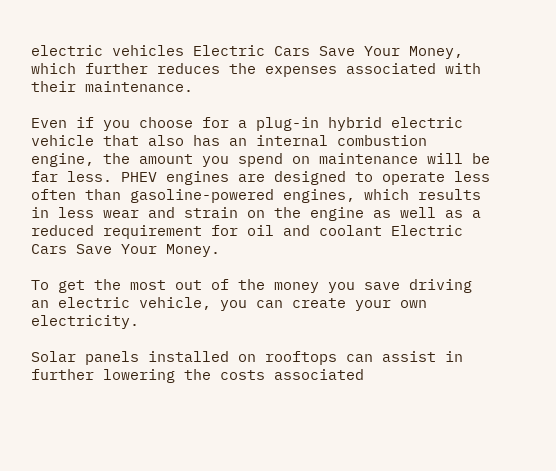electric vehicles Electric Cars Save Your Money, which further reduces the expenses associated with their maintenance.

Even if you choose for a plug-in hybrid electric vehicle that also has an internal combustion engine, the amount you spend on maintenance will be far less. PHEV engines are designed to operate less often than gasoline-powered engines, which results in less wear and strain on the engine as well as a reduced requirement for oil and coolant Electric Cars Save Your Money.

To get the most out of the money you save driving an electric vehicle, you can create your own electricity.

Solar panels installed on rooftops can assist in further lowering the costs associated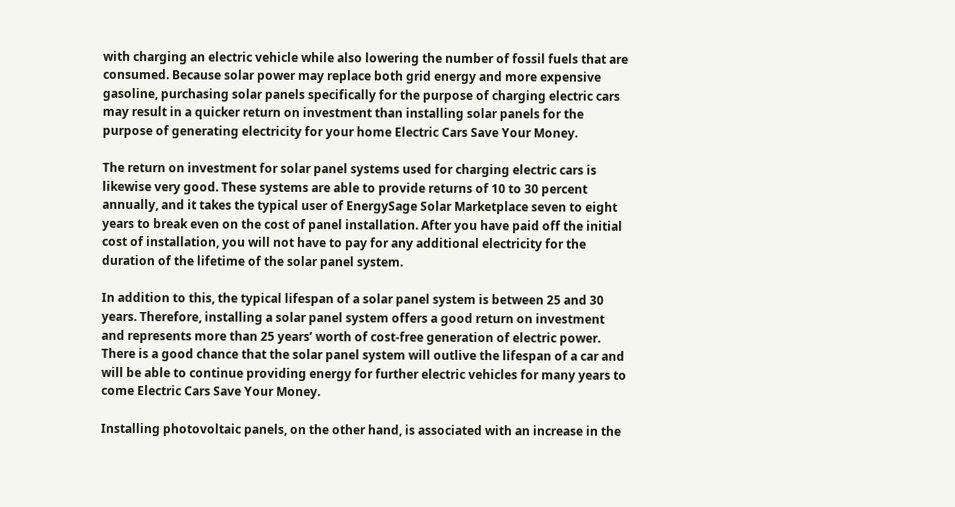with charging an electric vehicle while also lowering the number of fossil fuels that are consumed. Because solar power may replace both grid energy and more expensive gasoline, purchasing solar panels specifically for the purpose of charging electric cars may result in a quicker return on investment than installing solar panels for the purpose of generating electricity for your home Electric Cars Save Your Money.

The return on investment for solar panel systems used for charging electric cars is likewise very good. These systems are able to provide returns of 10 to 30 percent annually, and it takes the typical user of EnergySage Solar Marketplace seven to eight years to break even on the cost of panel installation. After you have paid off the initial cost of installation, you will not have to pay for any additional electricity for the duration of the lifetime of the solar panel system.

In addition to this, the typical lifespan of a solar panel system is between 25 and 30 years. Therefore, installing a solar panel system offers a good return on investment and represents more than 25 years’ worth of cost-free generation of electric power. There is a good chance that the solar panel system will outlive the lifespan of a car and will be able to continue providing energy for further electric vehicles for many years to come Electric Cars Save Your Money.

Installing photovoltaic panels, on the other hand, is associated with an increase in the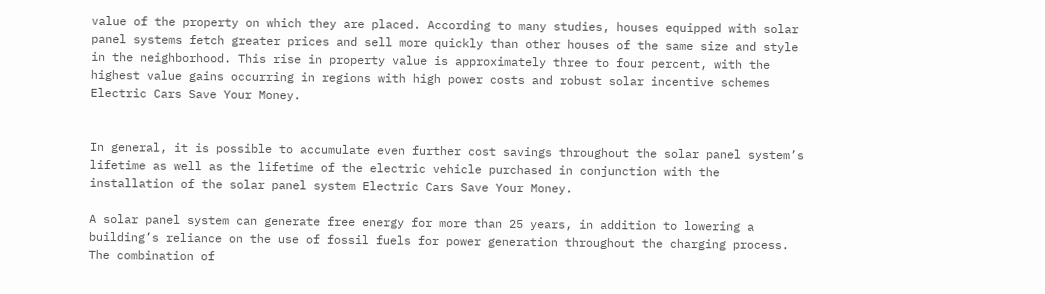value of the property on which they are placed. According to many studies, houses equipped with solar panel systems fetch greater prices and sell more quickly than other houses of the same size and style in the neighborhood. This rise in property value is approximately three to four percent, with the highest value gains occurring in regions with high power costs and robust solar incentive schemes Electric Cars Save Your Money.


In general, it is possible to accumulate even further cost savings throughout the solar panel system’s lifetime as well as the lifetime of the electric vehicle purchased in conjunction with the installation of the solar panel system Electric Cars Save Your Money.

A solar panel system can generate free energy for more than 25 years, in addition to lowering a building’s reliance on the use of fossil fuels for power generation throughout the charging process. The combination of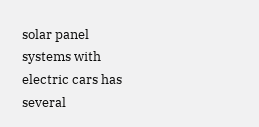solar panel systems with electric cars has several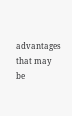advantages that may be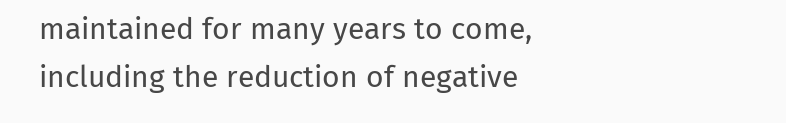maintained for many years to come, including the reduction of negative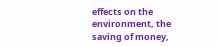effects on the environment, the saving of money,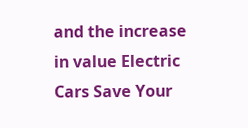and the increase in value Electric Cars Save Your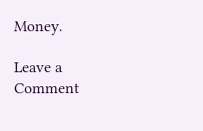Money.

Leave a Comment